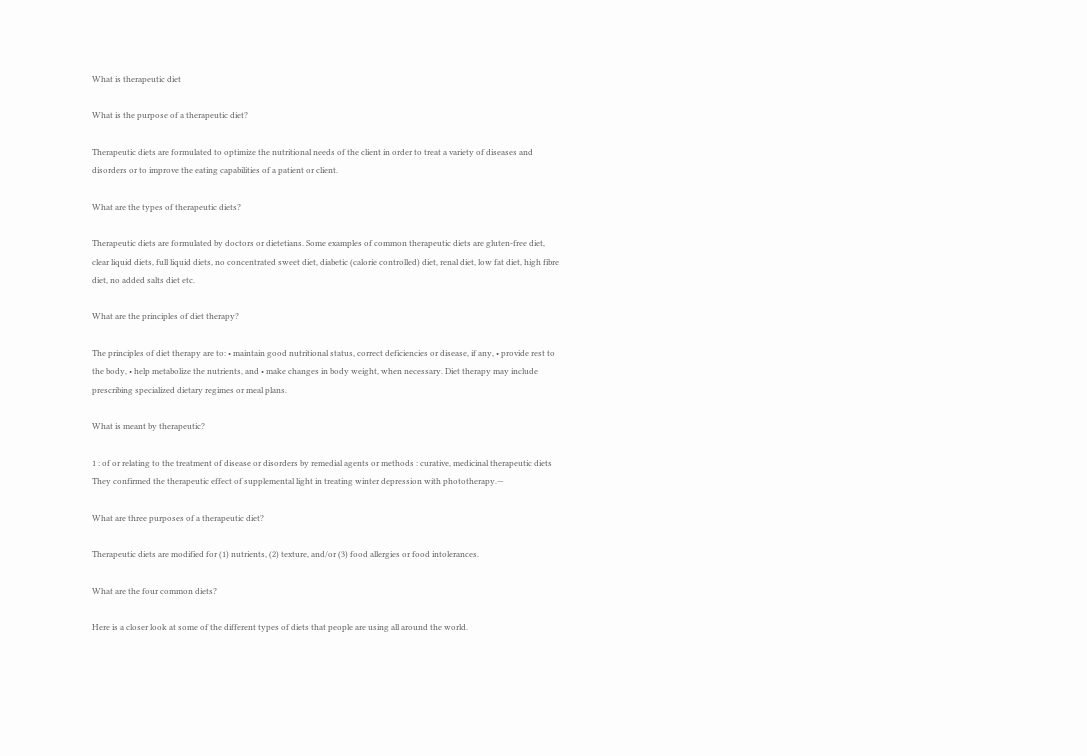What is therapeutic diet

What is the purpose of a therapeutic diet?

Therapeutic diets are formulated to optimize the nutritional needs of the client in order to treat a variety of diseases and disorders or to improve the eating capabilities of a patient or client.

What are the types of therapeutic diets?

Therapeutic diets are formulated by doctors or dietetians. Some examples of common therapeutic diets are gluten-free diet, clear liquid diets, full liquid diets, no concentrated sweet diet, diabetic (calorie controlled) diet, renal diet, low fat diet, high fibre diet, no added salts diet etc.

What are the principles of diet therapy?

The principles of diet therapy are to: • maintain good nutritional status, correct deficiencies or disease, if any, • provide rest to the body, • help metabolize the nutrients, and • make changes in body weight, when necessary. Diet therapy may include prescribing specialized dietary regimes or meal plans.

What is meant by therapeutic?

1 : of or relating to the treatment of disease or disorders by remedial agents or methods : curative, medicinal therapeutic diets They confirmed the therapeutic effect of supplemental light in treating winter depression with phototherapy.—

What are three purposes of a therapeutic diet?

Therapeutic diets are modified for (1) nutrients, (2) texture, and/or (3) food allergies or food intolerances.

What are the four common diets?

Here is a closer look at some of the different types of diets that people are using all around the world.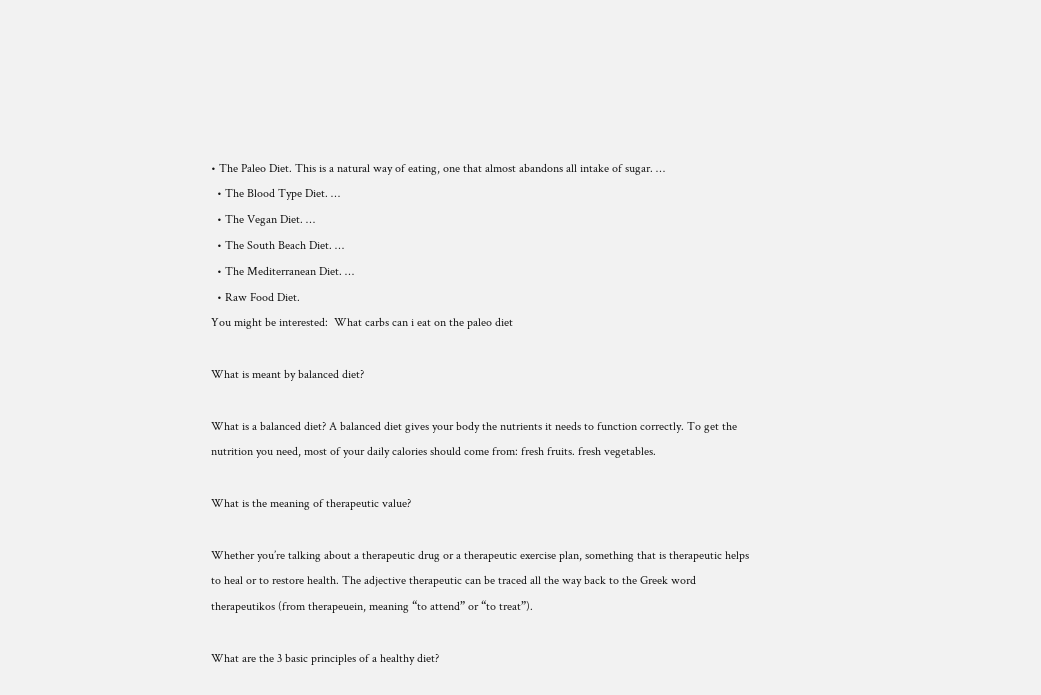• The Paleo Diet. This is a natural way of eating, one that almost abandons all intake of sugar. …
  • The Blood Type Diet. …
  • The Vegan Diet. …
  • The South Beach Diet. …
  • The Mediterranean Diet. …
  • Raw Food Diet.
You might be interested:  What carbs can i eat on the paleo diet

What is meant by balanced diet?

What is a balanced diet? A balanced diet gives your body the nutrients it needs to function correctly. To get the nutrition you need, most of your daily calories should come from: fresh fruits. fresh vegetables.

What is the meaning of therapeutic value?

Whether you’re talking about a therapeutic drug or a therapeutic exercise plan, something that is therapeutic helps to heal or to restore health. The adjective therapeutic can be traced all the way back to the Greek word therapeutikos (from therapeuein, meaning “to attend” or “to treat”).

What are the 3 basic principles of a healthy diet?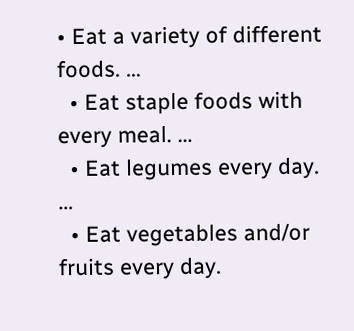• Eat a variety of different foods. …
  • Eat staple foods with every meal. …
  • Eat legumes every day. …
  • Eat vegetables and/or fruits every day.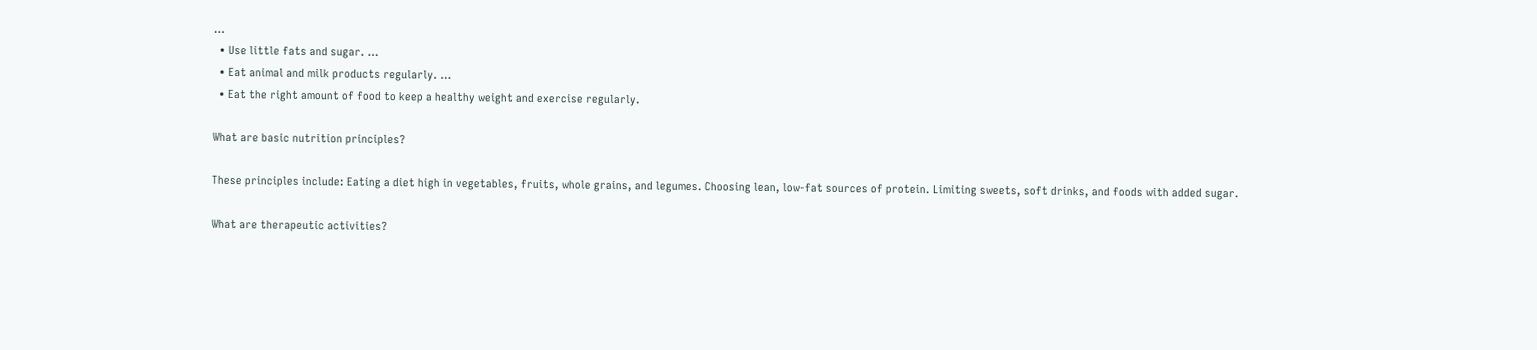…
  • Use little fats and sugar. …
  • Eat animal and milk products regularly. …
  • Eat the right amount of food to keep a healthy weight and exercise regularly.

What are basic nutrition principles?

These principles include: Eating a diet high in vegetables, fruits, whole grains, and legumes. Choosing lean, low-fat sources of protein. Limiting sweets, soft drinks, and foods with added sugar.

What are therapeutic activities?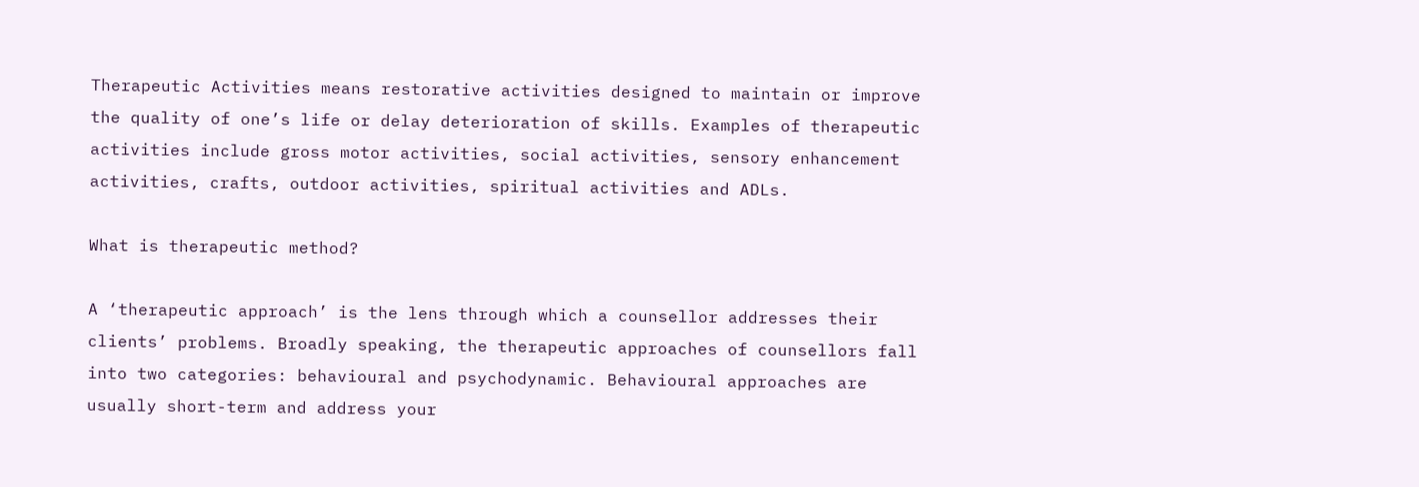Therapeutic Activities means restorative activities designed to maintain or improve the quality of one’s life or delay deterioration of skills. Examples of therapeutic activities include gross motor activities, social activities, sensory enhancement activities, crafts, outdoor activities, spiritual activities and ADLs.

What is therapeutic method?

A ‘therapeutic approach’ is the lens through which a counsellor addresses their clients’ problems. Broadly speaking, the therapeutic approaches of counsellors fall into two categories: behavioural and psychodynamic. Behavioural approaches are usually short-term and address your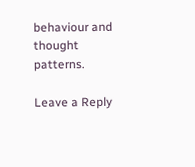behaviour and thought patterns.

Leave a Reply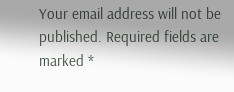Your email address will not be published. Required fields are marked *